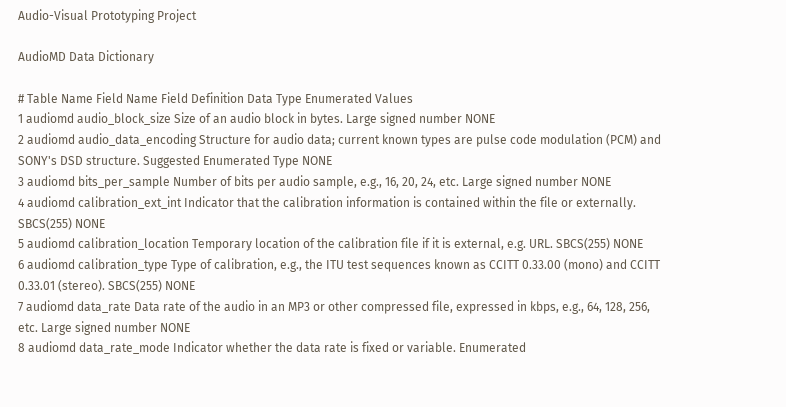Audio-Visual Prototyping Project

AudioMD Data Dictionary

# Table Name Field Name Field Definition Data Type Enumerated Values
1 audiomd audio_block_size Size of an audio block in bytes. Large signed number NONE
2 audiomd audio_data_encoding Structure for audio data; current known types are pulse code modulation (PCM) and SONY's DSD structure. Suggested Enumerated Type NONE
3 audiomd bits_per_sample Number of bits per audio sample, e.g., 16, 20, 24, etc. Large signed number NONE
4 audiomd calibration_ext_int Indicator that the calibration information is contained within the file or externally. SBCS(255) NONE
5 audiomd calibration_location Temporary location of the calibration file if it is external, e.g. URL. SBCS(255) NONE
6 audiomd calibration_type Type of calibration, e.g., the ITU test sequences known as CCITT 0.33.00 (mono) and CCITT 0.33.01 (stereo). SBCS(255) NONE
7 audiomd data_rate Data rate of the audio in an MP3 or other compressed file, expressed in kbps, e.g., 64, 128, 256, etc. Large signed number NONE
8 audiomd data_rate_mode Indicator whether the data rate is fixed or variable. Enumerated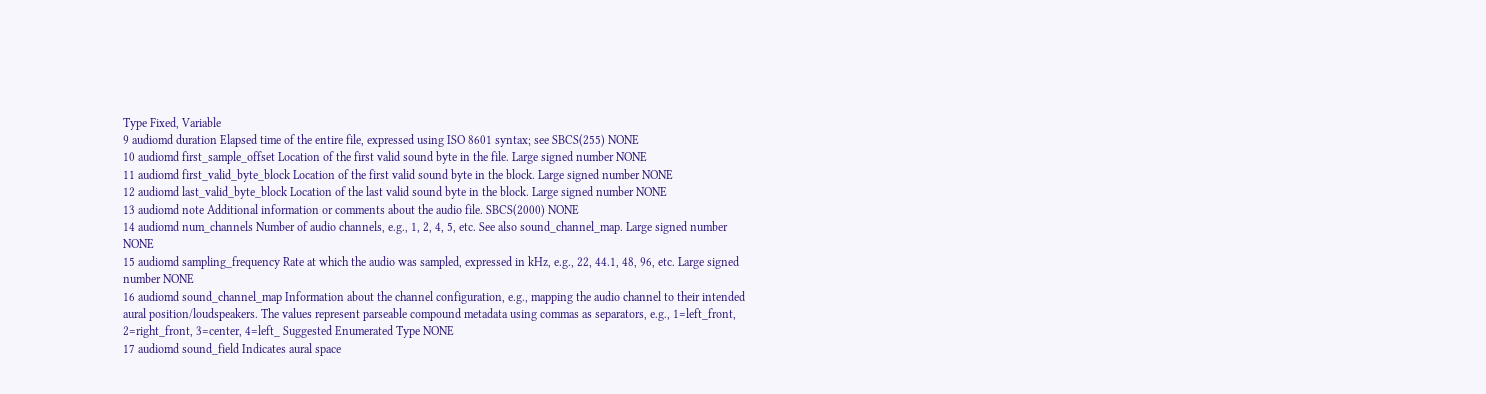Type Fixed, Variable
9 audiomd duration Elapsed time of the entire file, expressed using ISO 8601 syntax; see SBCS(255) NONE
10 audiomd first_sample_offset Location of the first valid sound byte in the file. Large signed number NONE
11 audiomd first_valid_byte_block Location of the first valid sound byte in the block. Large signed number NONE
12 audiomd last_valid_byte_block Location of the last valid sound byte in the block. Large signed number NONE
13 audiomd note Additional information or comments about the audio file. SBCS(2000) NONE
14 audiomd num_channels Number of audio channels, e.g., 1, 2, 4, 5, etc. See also sound_channel_map. Large signed number NONE
15 audiomd sampling_frequency Rate at which the audio was sampled, expressed in kHz, e.g., 22, 44.1, 48, 96, etc. Large signed number NONE
16 audiomd sound_channel_map Information about the channel configuration, e.g., mapping the audio channel to their intended aural position/loudspeakers. The values represent parseable compound metadata using commas as separators, e.g., 1=left_front, 2=right_front, 3=center, 4=left_ Suggested Enumerated Type NONE
17 audiomd sound_field Indicates aural space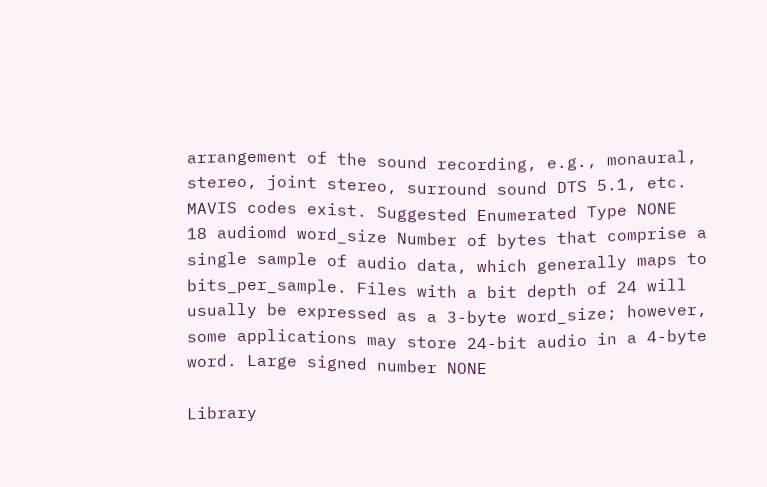arrangement of the sound recording, e.g., monaural, stereo, joint stereo, surround sound DTS 5.1, etc. MAVIS codes exist. Suggested Enumerated Type NONE
18 audiomd word_size Number of bytes that comprise a single sample of audio data, which generally maps to bits_per_sample. Files with a bit depth of 24 will usually be expressed as a 3-byte word_size; however, some applications may store 24-bit audio in a 4-byte word. Large signed number NONE

Library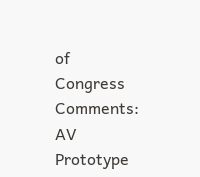of Congress
Comments: AV Prototype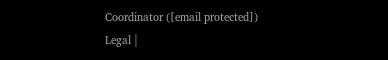Coordinator ([email protected])
Legal |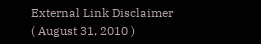External Link Disclaimer
( August 31, 2010 )